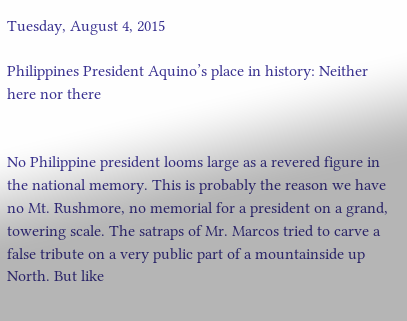Tuesday, August 4, 2015

Philippines President Aquino’s place in history: Neither here nor there


No Philippine president looms large as a revered figure in the national memory. This is probably the reason we have no Mt. Rushmore, no memorial for a president on a grand, towering scale. The satraps of Mr. Marcos tried to carve a false tribute on a very public part of a mountainside up North. But like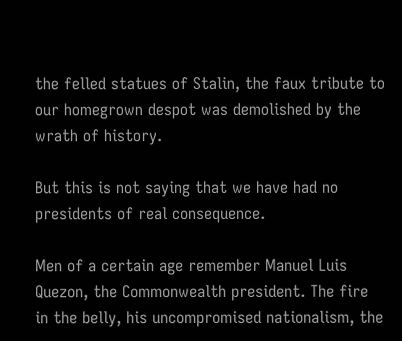the felled statues of Stalin, the faux tribute to our homegrown despot was demolished by the wrath of history.

But this is not saying that we have had no presidents of real consequence.

Men of a certain age remember Manuel Luis Quezon, the Commonwealth president. The fire in the belly, his uncompromised nationalism, the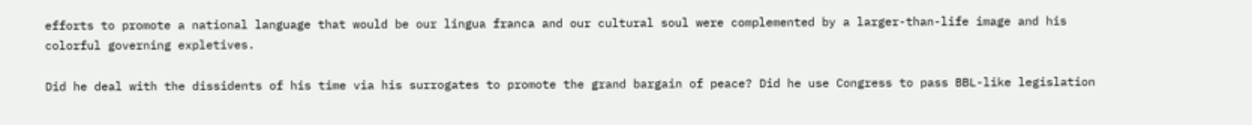efforts to promote a national language that would be our lingua franca and our cultural soul were complemented by a larger-than-life image and his colorful governing expletives.

Did he deal with the dissidents of his time via his surrogates to promote the grand bargain of peace? Did he use Congress to pass BBL-like legislation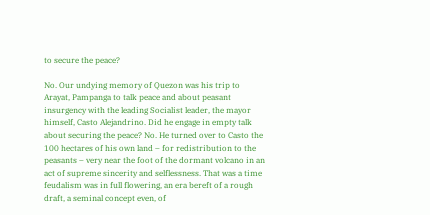to secure the peace?

No. Our undying memory of Quezon was his trip to Arayat, Pampanga to talk peace and about peasant insurgency with the leading Socialist leader, the mayor himself, Casto Alejandrino. Did he engage in empty talk about securing the peace? No. He turned over to Casto the 100 hectares of his own land – for redistribution to the peasants – very near the foot of the dormant volcano in an act of supreme sincerity and selflessness. That was a time feudalism was in full flowering, an era bereft of a rough draft, a seminal concept even, of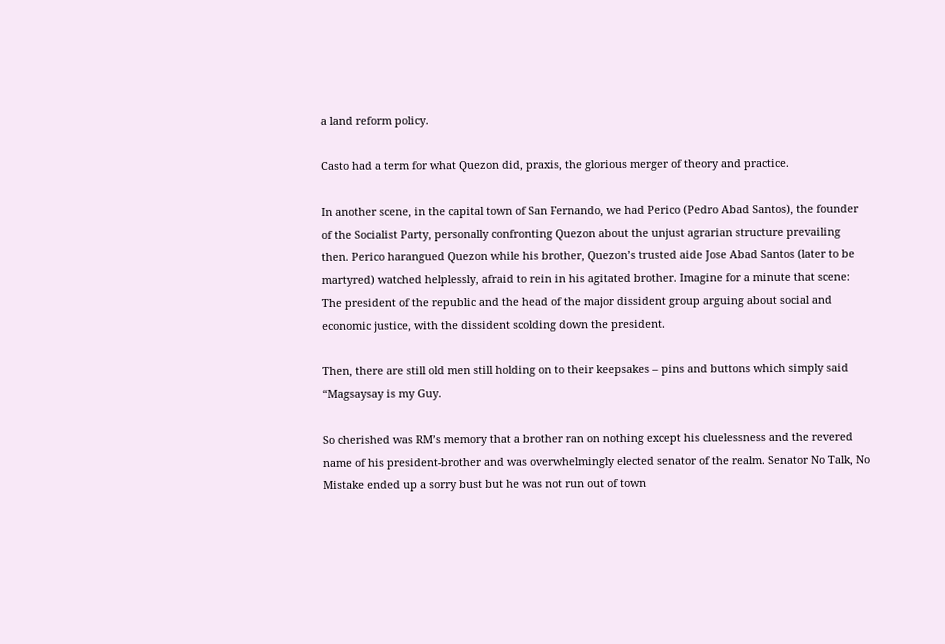a land reform policy.

Casto had a term for what Quezon did, praxis, the glorious merger of theory and practice.

In another scene, in the capital town of San Fernando, we had Perico (Pedro Abad Santos), the founder of the Socialist Party, personally confronting Quezon about the unjust agrarian structure prevailing then. Perico harangued Quezon while his brother, Quezon’s trusted aide Jose Abad Santos (later to be martyred) watched helplessly, afraid to rein in his agitated brother. Imagine for a minute that scene: The president of the republic and the head of the major dissident group arguing about social and economic justice, with the dissident scolding down the president.

Then, there are still old men still holding on to their keepsakes – pins and buttons which simply said “Magsaysay is my Guy.

So cherished was RM’s memory that a brother ran on nothing except his cluelessness and the revered name of his president-brother and was overwhelmingly elected senator of the realm. Senator No Talk, No Mistake ended up a sorry bust but he was not run out of town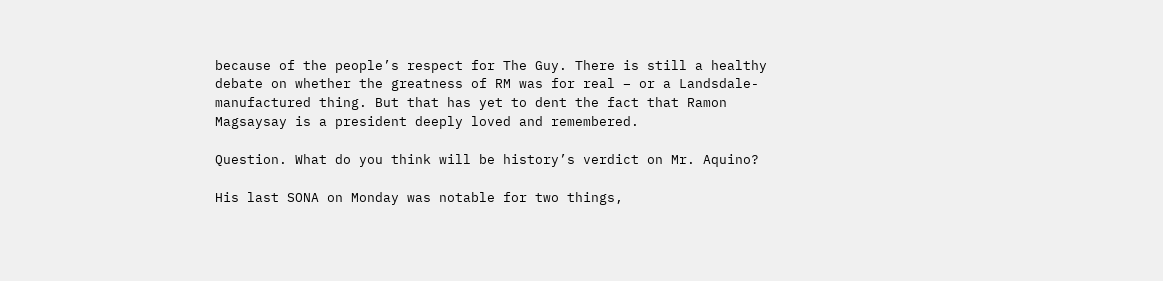because of the people’s respect for The Guy. There is still a healthy debate on whether the greatness of RM was for real – or a Landsdale-manufactured thing. But that has yet to dent the fact that Ramon Magsaysay is a president deeply loved and remembered.

Question. What do you think will be history’s verdict on Mr. Aquino?

His last SONA on Monday was notable for two things,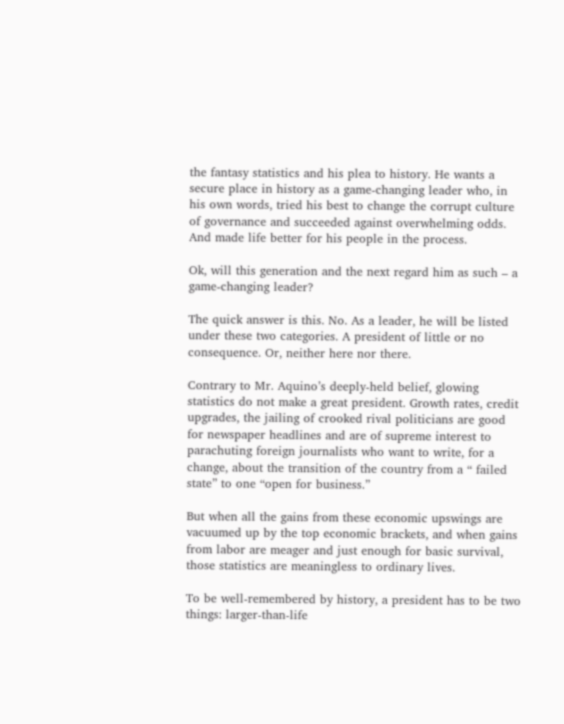the fantasy statistics and his plea to history. He wants a secure place in history as a game-changing leader who, in his own words, tried his best to change the corrupt culture of governance and succeeded against overwhelming odds. And made life better for his people in the process.

Ok, will this generation and the next regard him as such – a game-changing leader?

The quick answer is this. No. As a leader, he will be listed under these two categories. A president of little or no consequence. Or, neither here nor there.

Contrary to Mr. Aquino’s deeply-held belief, glowing statistics do not make a great president. Growth rates, credit upgrades, the jailing of crooked rival politicians are good for newspaper headlines and are of supreme interest to parachuting foreign journalists who want to write, for a change, about the transition of the country from a “ failed state” to one “open for business.”

But when all the gains from these economic upswings are vacuumed up by the top economic brackets, and when gains from labor are meager and just enough for basic survival, those statistics are meaningless to ordinary lives.

To be well-remembered by history, a president has to be two things: larger-than-life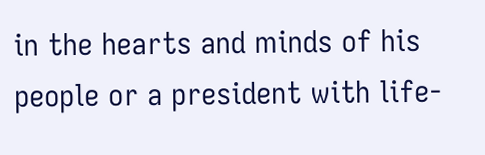in the hearts and minds of his people or a president with life-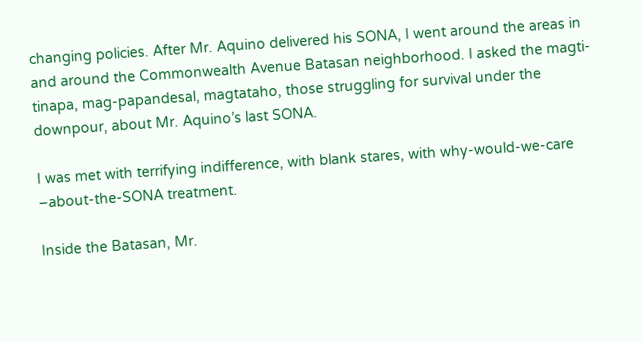changing policies. After Mr. Aquino delivered his SONA, I went around the areas in and around the Commonwealth Avenue Batasan neighborhood. I asked the magti-tinapa, mag-papandesal, magtataho, those struggling for survival under the downpour, about Mr. Aquino’s last SONA.

I was met with terrifying indifference, with blank stares, with why-would-we-care –about-the-SONA treatment.

Inside the Batasan, Mr.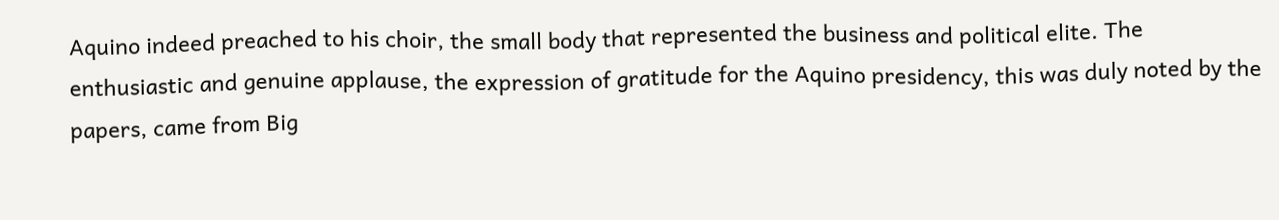Aquino indeed preached to his choir, the small body that represented the business and political elite. The enthusiastic and genuine applause, the expression of gratitude for the Aquino presidency, this was duly noted by the papers, came from Big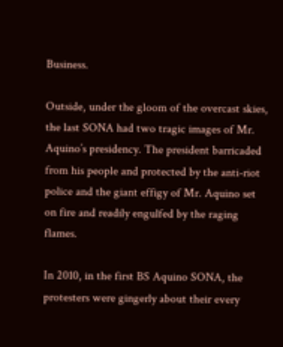Business.

Outside, under the gloom of the overcast skies, the last SONA had two tragic images of Mr. Aquino’s presidency. The president barricaded from his people and protected by the anti-riot police and the giant effigy of Mr. Aquino set on fire and readily engulfed by the raging flames.

In 2010, in the first BS Aquino SONA, the protesters were gingerly about their every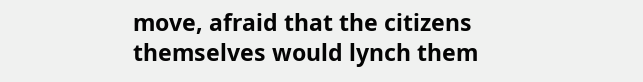move, afraid that the citizens themselves would lynch them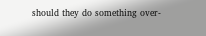should they do something over-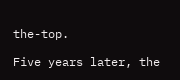the-top.

Five years later, the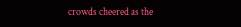crowds cheered as the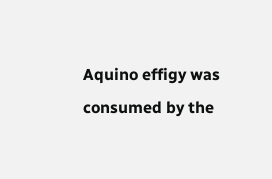Aquino effigy was consumed by the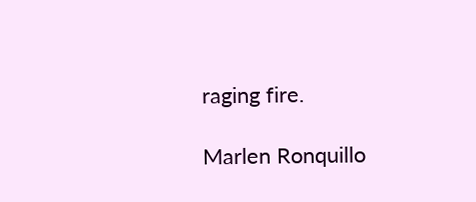raging fire.

Marlen Ronquillo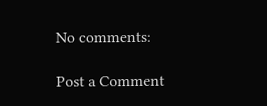No comments:

Post a Comment